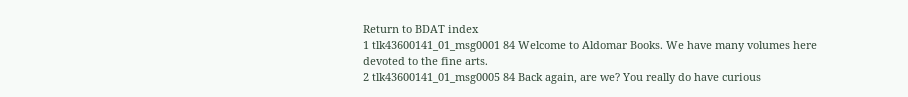Return to BDAT index
1 tlk43600141_01_msg0001 84 Welcome to Aldomar Books. We have many volumes here devoted to the fine arts.
2 tlk43600141_01_msg0005 84 Back again, are we? You really do have curious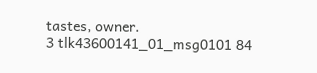tastes, owner.
3 tlk43600141_01_msg0101 84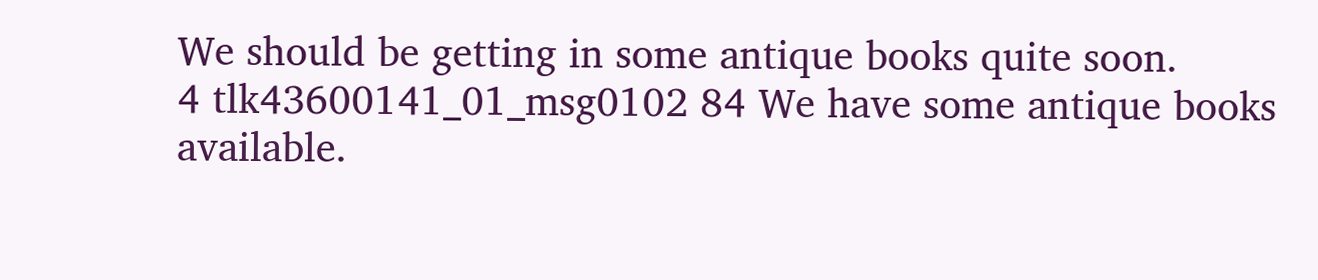We should be getting in some antique books quite soon.
4 tlk43600141_01_msg0102 84 We have some antique books available.